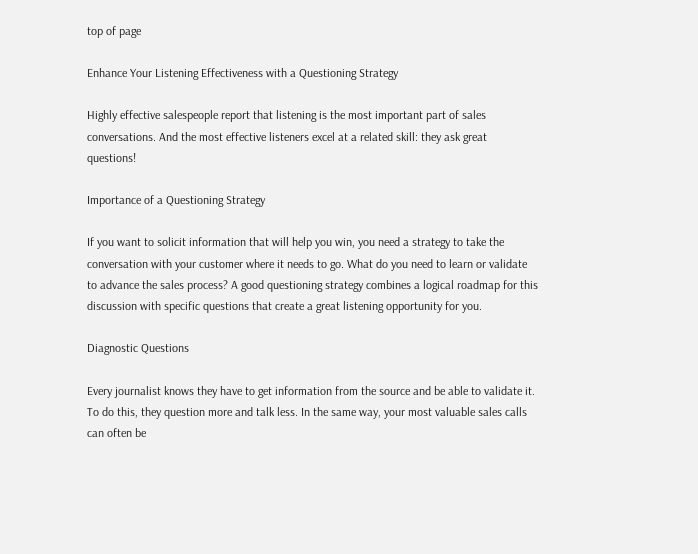top of page

Enhance Your Listening Effectiveness with a Questioning Strategy

Highly effective salespeople report that listening is the most important part of sales conversations. And the most effective listeners excel at a related skill: they ask great questions!

Importance of a Questioning Strategy

If you want to solicit information that will help you win, you need a strategy to take the conversation with your customer where it needs to go. What do you need to learn or validate to advance the sales process? A good questioning strategy combines a logical roadmap for this discussion with specific questions that create a great listening opportunity for you.

Diagnostic Questions

Every journalist knows they have to get information from the source and be able to validate it. To do this, they question more and talk less. In the same way, your most valuable sales calls can often be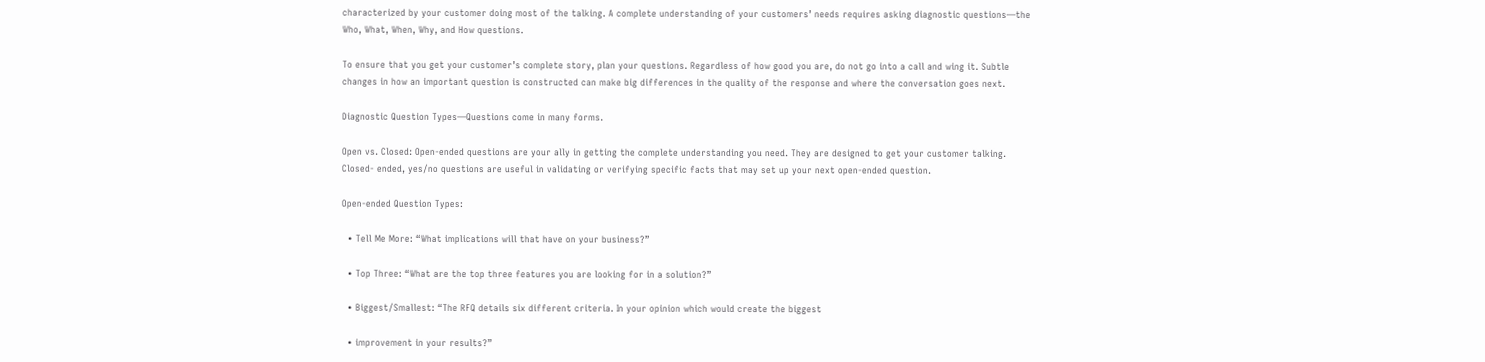characterized by your customer doing most of the talking. A complete understanding of your customers’ needs requires asking diagnostic questions—the Who, What, When, Why, and How questions.

To ensure that you get your customer’s complete story, plan your questions. Regardless of how good you are, do not go into a call and wing it. Subtle changes in how an important question is constructed can make big differences in the quality of the response and where the conversation goes next.

Diagnostic Question Types—Questions come in many forms.

Open vs. Closed: Open-ended questions are your ally in getting the complete understanding you need. They are designed to get your customer talking. Closed- ended, yes/no questions are useful in validating or verifying specific facts that may set up your next open-ended question.

Open-ended Question Types:

  • Tell Me More: “What implications will that have on your business?”

  • Top Three: “What are the top three features you are looking for in a solution?”

  • Biggest/Smallest: “The RFQ details six different criteria. In your opinion which would create the biggest

  • improvement in your results?”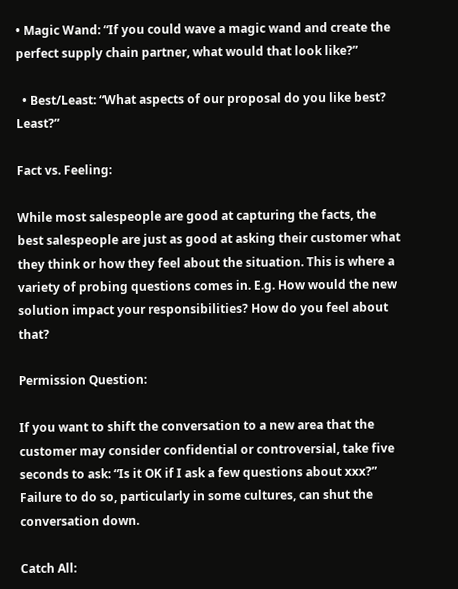• Magic Wand: “If you could wave a magic wand and create the perfect supply chain partner, what would that look like?”

  • Best/Least: “What aspects of our proposal do you like best? Least?”

Fact vs. Feeling:

While most salespeople are good at capturing the facts, the best salespeople are just as good at asking their customer what they think or how they feel about the situation. This is where a variety of probing questions comes in. E.g. How would the new solution impact your responsibilities? How do you feel about that?

Permission Question:

If you want to shift the conversation to a new area that the customer may consider confidential or controversial, take five seconds to ask: “Is it OK if I ask a few questions about xxx?” Failure to do so, particularly in some cultures, can shut the conversation down.

Catch All: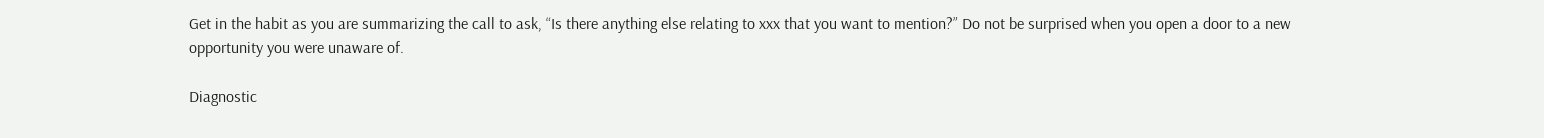Get in the habit as you are summarizing the call to ask, “Is there anything else relating to xxx that you want to mention?” Do not be surprised when you open a door to a new opportunity you were unaware of.

Diagnostic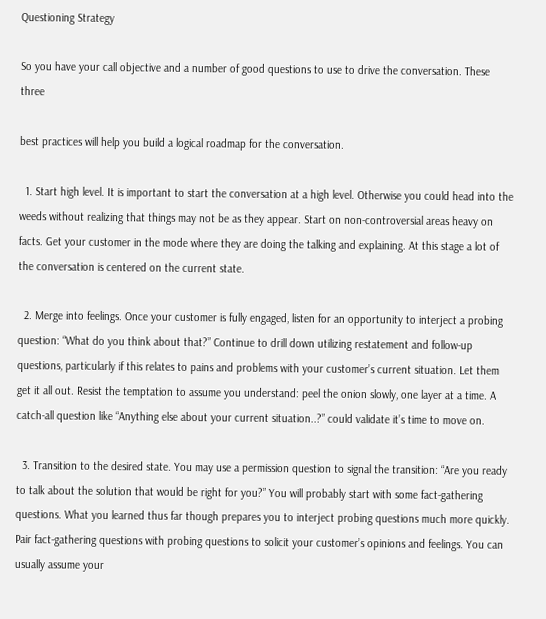Questioning Strategy

So you have your call objective and a number of good questions to use to drive the conversation. These three

best practices will help you build a logical roadmap for the conversation.

  1. Start high level. It is important to start the conversation at a high level. Otherwise you could head into the weeds without realizing that things may not be as they appear. Start on non-controversial areas heavy on facts. Get your customer in the mode where they are doing the talking and explaining. At this stage a lot of the conversation is centered on the current state.

  2. Merge into feelings. Once your customer is fully engaged, listen for an opportunity to interject a probing question: “What do you think about that?” Continue to drill down utilizing restatement and follow-up questions, particularly if this relates to pains and problems with your customer’s current situation. Let them get it all out. Resist the temptation to assume you understand: peel the onion slowly, one layer at a time. A catch-all question like “Anything else about your current situation..?” could validate it’s time to move on.

  3. Transition to the desired state. You may use a permission question to signal the transition: “Are you ready to talk about the solution that would be right for you?” You will probably start with some fact-gathering questions. What you learned thus far though prepares you to interject probing questions much more quickly. Pair fact-gathering questions with probing questions to solicit your customer’s opinions and feelings. You can usually assume your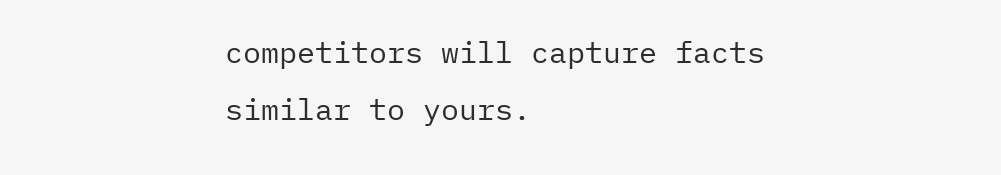competitors will capture facts similar to yours.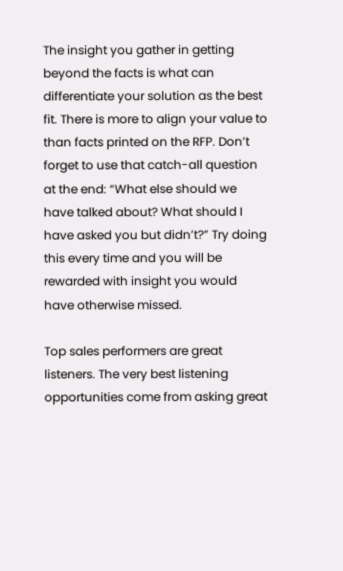The insight you gather in getting beyond the facts is what can differentiate your solution as the best fit. There is more to align your value to than facts printed on the RFP. Don’t forget to use that catch-all question at the end: “What else should we have talked about? What should I have asked you but didn’t?” Try doing this every time and you will be rewarded with insight you would have otherwise missed.

Top sales performers are great listeners. The very best listening opportunities come from asking great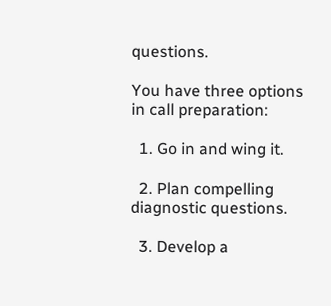questions.

You have three options in call preparation:

  1. Go in and wing it.

  2. Plan compelling diagnostic questions.

  3. Develop a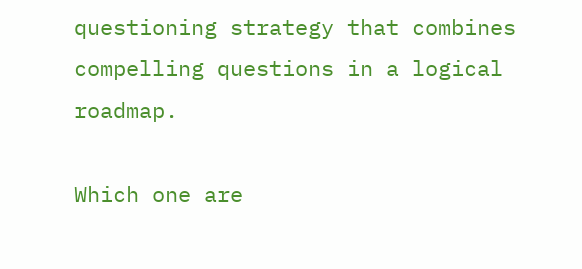questioning strategy that combines compelling questions in a logical roadmap.

Which one are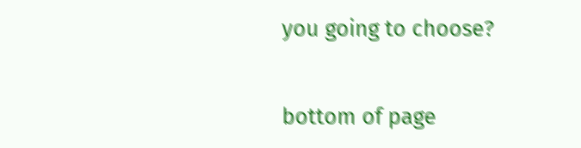you going to choose?


bottom of page